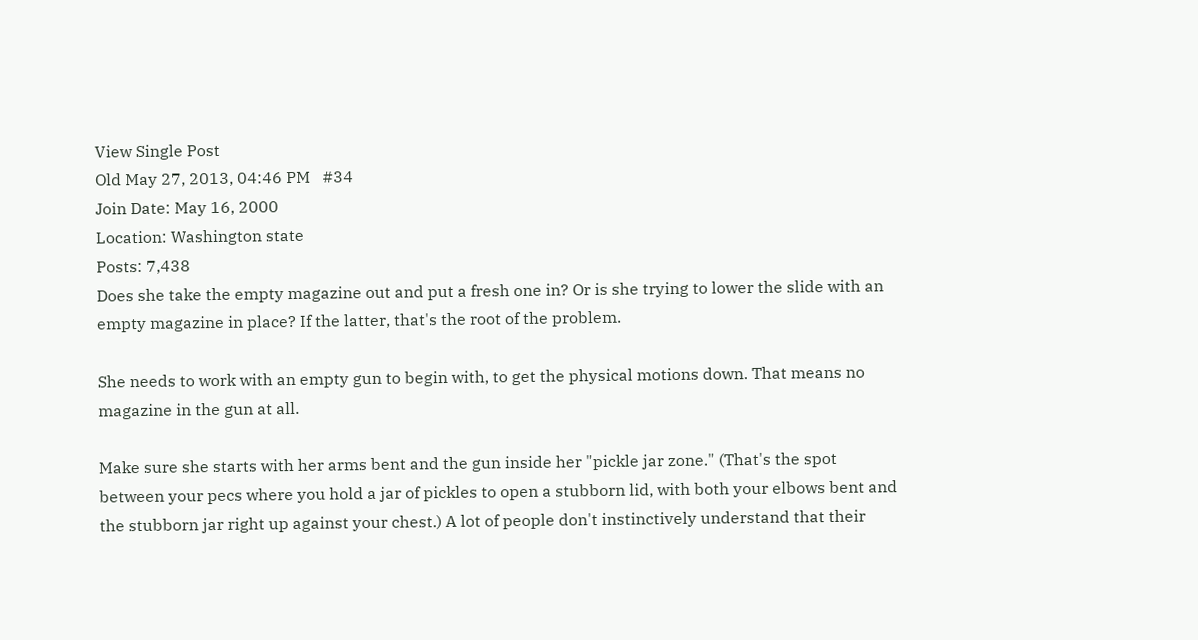View Single Post
Old May 27, 2013, 04:46 PM   #34
Join Date: May 16, 2000
Location: Washington state
Posts: 7,438
Does she take the empty magazine out and put a fresh one in? Or is she trying to lower the slide with an empty magazine in place? If the latter, that's the root of the problem.

She needs to work with an empty gun to begin with, to get the physical motions down. That means no magazine in the gun at all.

Make sure she starts with her arms bent and the gun inside her "pickle jar zone." (That's the spot between your pecs where you hold a jar of pickles to open a stubborn lid, with both your elbows bent and the stubborn jar right up against your chest.) A lot of people don't instinctively understand that their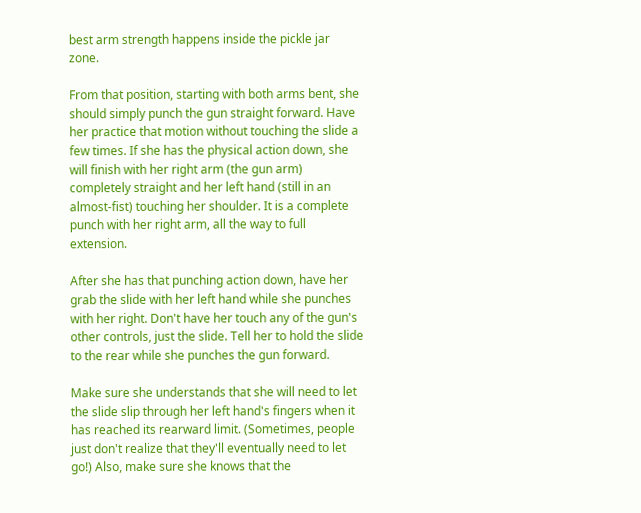best arm strength happens inside the pickle jar zone.

From that position, starting with both arms bent, she should simply punch the gun straight forward. Have her practice that motion without touching the slide a few times. If she has the physical action down, she will finish with her right arm (the gun arm) completely straight and her left hand (still in an almost-fist) touching her shoulder. It is a complete punch with her right arm, all the way to full extension.

After she has that punching action down, have her grab the slide with her left hand while she punches with her right. Don't have her touch any of the gun's other controls, just the slide. Tell her to hold the slide to the rear while she punches the gun forward.

Make sure she understands that she will need to let the slide slip through her left hand's fingers when it has reached its rearward limit. (Sometimes, people just don't realize that they'll eventually need to let go!) Also, make sure she knows that the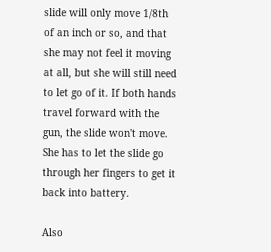slide will only move 1/8th of an inch or so, and that she may not feel it moving at all, but she will still need to let go of it. If both hands travel forward with the gun, the slide won't move. She has to let the slide go through her fingers to get it back into battery.

Also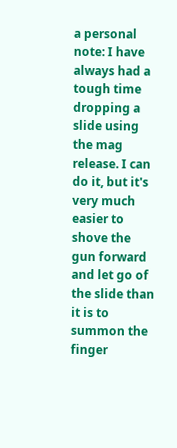a personal note: I have always had a tough time dropping a slide using the mag release. I can do it, but it's very much easier to shove the gun forward and let go of the slide than it is to summon the finger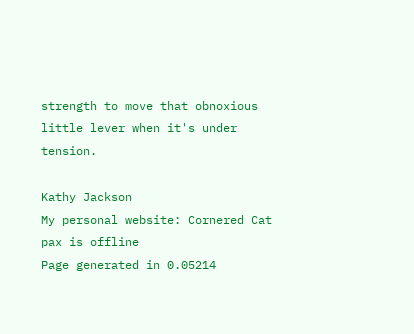strength to move that obnoxious little lever when it's under tension.

Kathy Jackson
My personal website: Cornered Cat
pax is offline
Page generated in 0.05214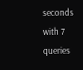seconds with 7 queries